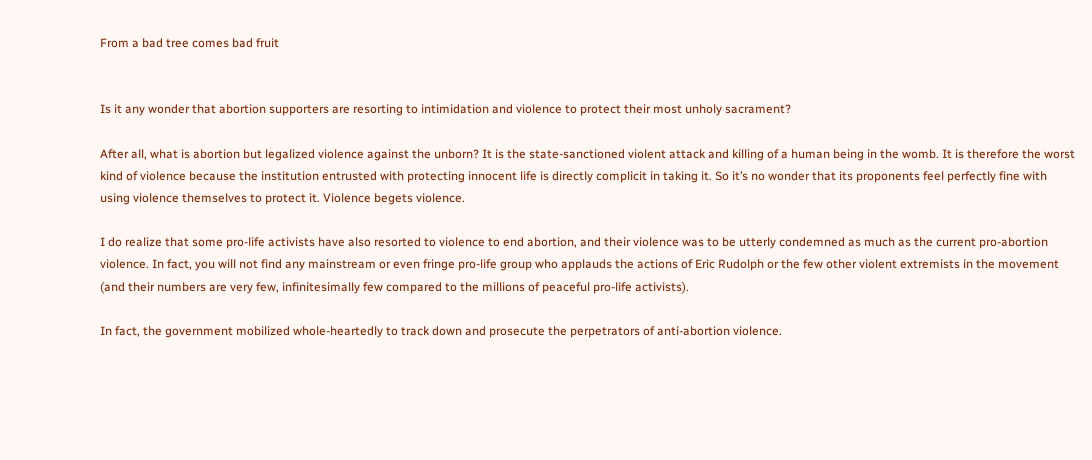From a bad tree comes bad fruit


Is it any wonder that abortion supporters are resorting to intimidation and violence to protect their most unholy sacrament?

After all, what is abortion but legalized violence against the unborn? It is the state-sanctioned violent attack and killing of a human being in the womb. It is therefore the worst kind of violence because the institution entrusted with protecting innocent life is directly complicit in taking it. So it’s no wonder that its proponents feel perfectly fine with using violence themselves to protect it. Violence begets violence.

I do realize that some pro-life activists have also resorted to violence to end abortion, and their violence was to be utterly condemned as much as the current pro-abortion violence. In fact, you will not find any mainstream or even fringe pro-life group who applauds the actions of Eric Rudolph or the few other violent extremists in the movement (and their numbers are very few, infinitesimally few compared to the millions of peaceful pro-life activists).

In fact, the government mobilized whole-heartedly to track down and prosecute the perpetrators of anti-abortion violence.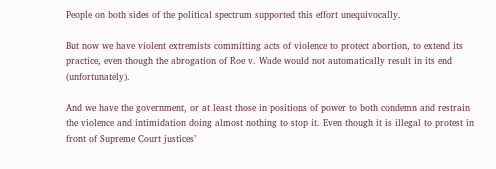People on both sides of the political spectrum supported this effort unequivocally.

But now we have violent extremists committing acts of violence to protect abortion, to extend its practice, even though the abrogation of Roe v. Wade would not automatically result in its end (unfortunately).

And we have the government, or at least those in positions of power to both condemn and restrain the violence and intimidation doing almost nothing to stop it. Even though it is illegal to protest in front of Supreme Court justices’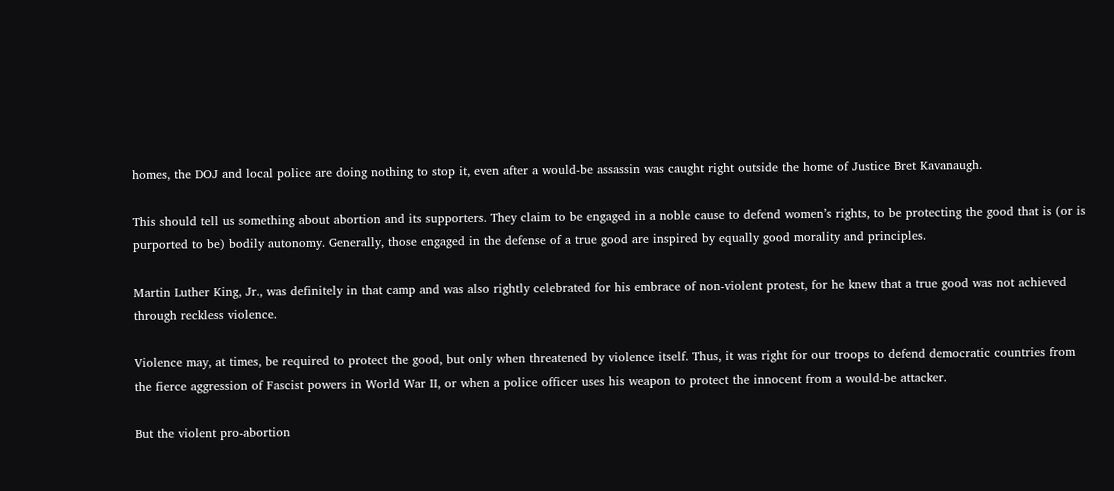homes, the DOJ and local police are doing nothing to stop it, even after a would-be assassin was caught right outside the home of Justice Bret Kavanaugh.

This should tell us something about abortion and its supporters. They claim to be engaged in a noble cause to defend women’s rights, to be protecting the good that is (or is purported to be) bodily autonomy. Generally, those engaged in the defense of a true good are inspired by equally good morality and principles.

Martin Luther King, Jr., was definitely in that camp and was also rightly celebrated for his embrace of non-violent protest, for he knew that a true good was not achieved through reckless violence.

Violence may, at times, be required to protect the good, but only when threatened by violence itself. Thus, it was right for our troops to defend democratic countries from the fierce aggression of Fascist powers in World War II, or when a police officer uses his weapon to protect the innocent from a would-be attacker.

But the violent pro-abortion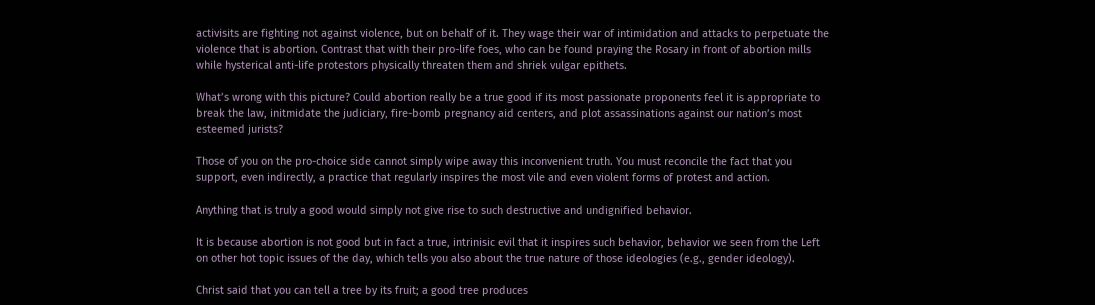activisits are fighting not against violence, but on behalf of it. They wage their war of intimidation and attacks to perpetuate the violence that is abortion. Contrast that with their pro-life foes, who can be found praying the Rosary in front of abortion mills while hysterical anti-life protestors physically threaten them and shriek vulgar epithets.

What’s wrong with this picture? Could abortion really be a true good if its most passionate proponents feel it is appropriate to break the law, initmidate the judiciary, fire-bomb pregnancy aid centers, and plot assassinations against our nation’s most esteemed jurists?

Those of you on the pro-choice side cannot simply wipe away this inconvenient truth. You must reconcile the fact that you support, even indirectly, a practice that regularly inspires the most vile and even violent forms of protest and action.

Anything that is truly a good would simply not give rise to such destructive and undignified behavior.

It is because abortion is not good but in fact a true, intrinisic evil that it inspires such behavior, behavior we seen from the Left on other hot topic issues of the day, which tells you also about the true nature of those ideologies (e.g., gender ideology).

Christ said that you can tell a tree by its fruit; a good tree produces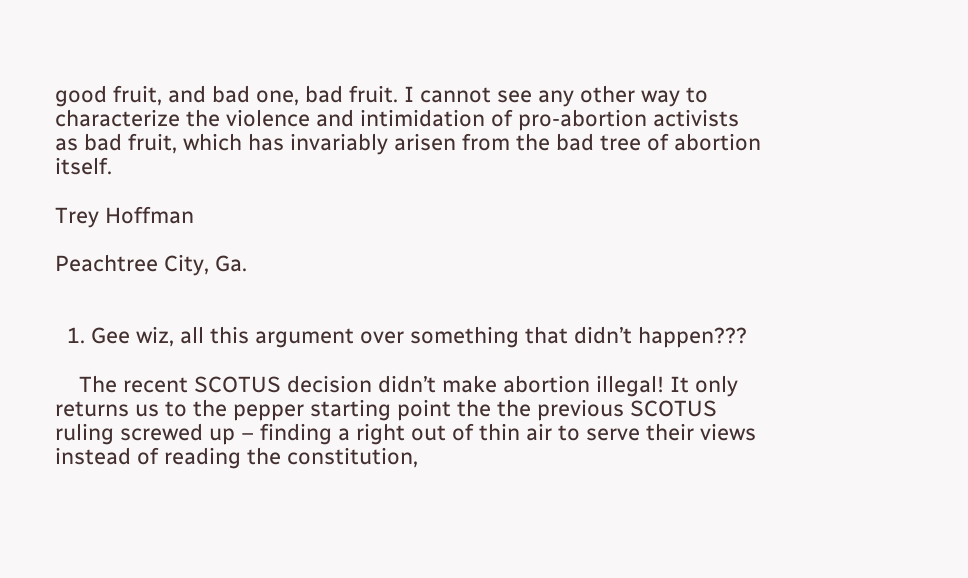good fruit, and bad one, bad fruit. I cannot see any other way to characterize the violence and intimidation of pro-abortion activists as bad fruit, which has invariably arisen from the bad tree of abortion itself.

Trey Hoffman

Peachtree City, Ga.


  1. Gee wiz, all this argument over something that didn’t happen???

    The recent SCOTUS decision didn’t make abortion illegal! It only returns us to the pepper starting point the the previous SCOTUS ruling screwed up – finding a right out of thin air to serve their views instead of reading the constitution,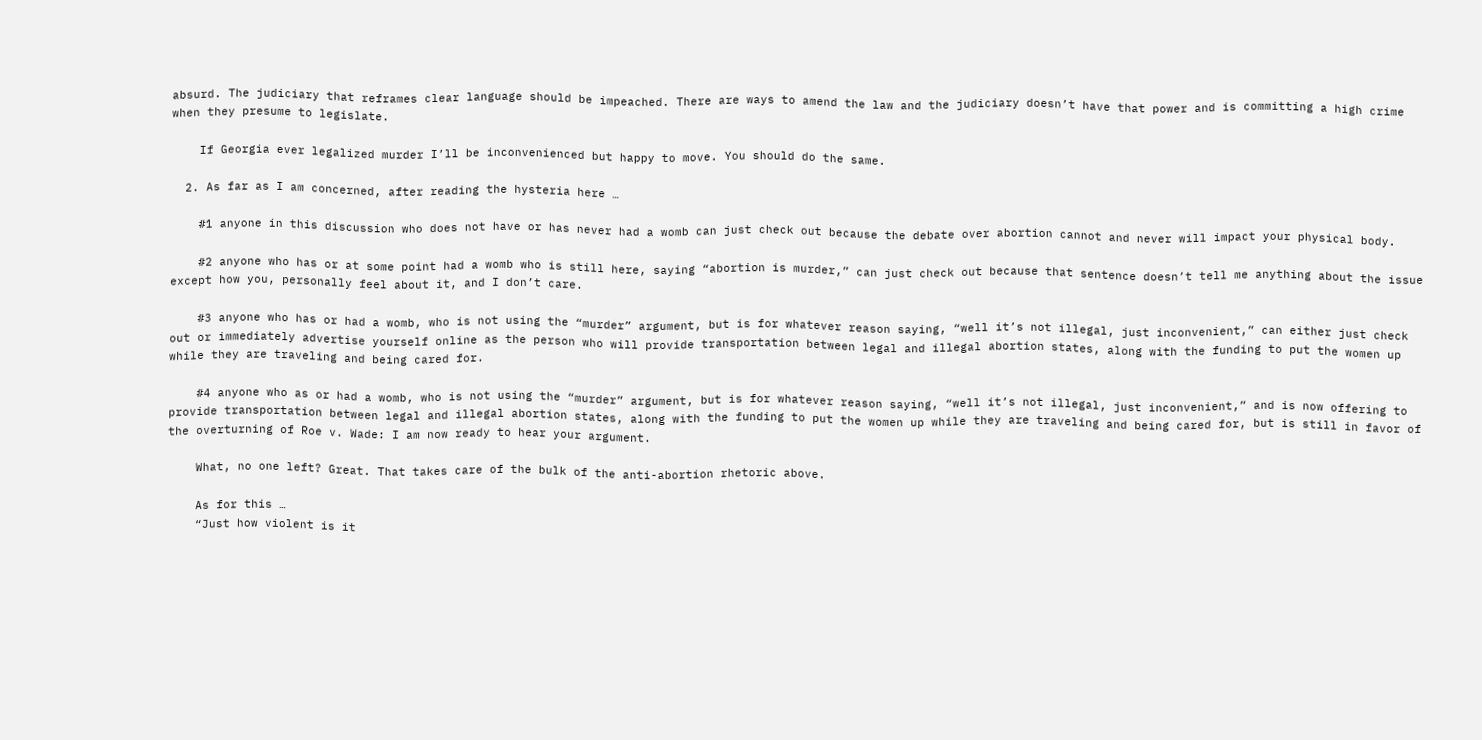absurd. The judiciary that reframes clear language should be impeached. There are ways to amend the law and the judiciary doesn’t have that power and is committing a high crime when they presume to legislate.

    If Georgia ever legalized murder I’ll be inconvenienced but happy to move. You should do the same.

  2. As far as I am concerned, after reading the hysteria here …

    #1 anyone in this discussion who does not have or has never had a womb can just check out because the debate over abortion cannot and never will impact your physical body.

    #2 anyone who has or at some point had a womb who is still here, saying “abortion is murder,” can just check out because that sentence doesn’t tell me anything about the issue except how you, personally feel about it, and I don’t care.

    #3 anyone who has or had a womb, who is not using the “murder” argument, but is for whatever reason saying, “well it’s not illegal, just inconvenient,” can either just check out or immediately advertise yourself online as the person who will provide transportation between legal and illegal abortion states, along with the funding to put the women up while they are traveling and being cared for.

    #4 anyone who as or had a womb, who is not using the “murder” argument, but is for whatever reason saying, “well it’s not illegal, just inconvenient,” and is now offering to provide transportation between legal and illegal abortion states, along with the funding to put the women up while they are traveling and being cared for, but is still in favor of the overturning of Roe v. Wade: I am now ready to hear your argument.

    What, no one left? Great. That takes care of the bulk of the anti-abortion rhetoric above.

    As for this …
    “Just how violent is it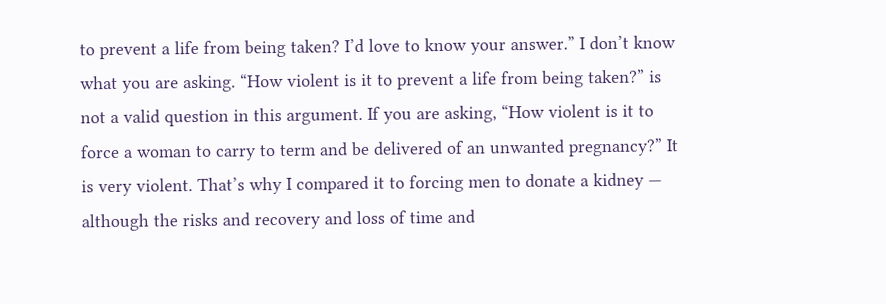to prevent a life from being taken? I’d love to know your answer.” I don’t know what you are asking. “How violent is it to prevent a life from being taken?” is not a valid question in this argument. If you are asking, “How violent is it to force a woman to carry to term and be delivered of an unwanted pregnancy?” It is very violent. That’s why I compared it to forcing men to donate a kidney — although the risks and recovery and loss of time and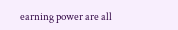earning power are all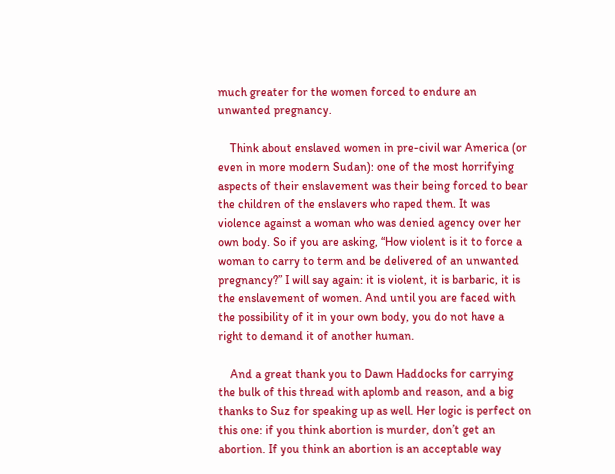much greater for the women forced to endure an unwanted pregnancy.

    Think about enslaved women in pre-civil war America (or even in more modern Sudan): one of the most horrifying aspects of their enslavement was their being forced to bear the children of the enslavers who raped them. It was violence against a woman who was denied agency over her own body. So if you are asking, “How violent is it to force a woman to carry to term and be delivered of an unwanted pregnancy?” I will say again: it is violent, it is barbaric, it is the enslavement of women. And until you are faced with the possibility of it in your own body, you do not have a right to demand it of another human.

    And a great thank you to Dawn Haddocks for carrying the bulk of this thread with aplomb and reason, and a big thanks to Suz for speaking up as well. Her logic is perfect on this one: if you think abortion is murder, don’t get an abortion. If you think an abortion is an acceptable way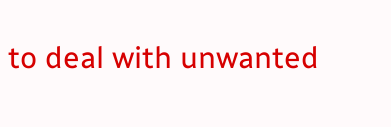to deal with unwanted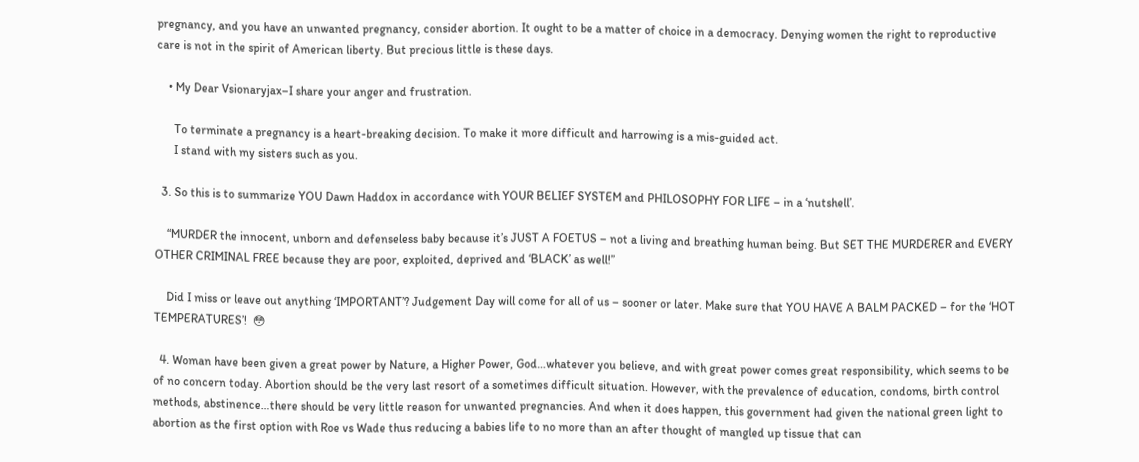pregnancy, and you have an unwanted pregnancy, consider abortion. It ought to be a matter of choice in a democracy. Denying women the right to reproductive care is not in the spirit of American liberty. But precious little is these days.

    • My Dear Vsionaryjax–I share your anger and frustration.

      To terminate a pregnancy is a heart-breaking decision. To make it more difficult and harrowing is a mis-guided act.
      I stand with my sisters such as you.

  3. So this is to summarize YOU Dawn Haddox in accordance with YOUR BELIEF SYSTEM and PHILOSOPHY FOR LIFE – in a ‘nutshell’.

    “MURDER the innocent, unborn and defenseless baby because it’s JUST A FOETUS – not a living and breathing human being. But SET THE MURDERER and EVERY OTHER CRIMINAL FREE because they are poor, exploited, deprived and ‘BLACK’ as well!”

    Did I miss or leave out anything ‘IMPORTANT’? Judgement Day will come for all of us – sooner or later. Make sure that YOU HAVE A BALM PACKED – for the ‘HOT TEMPERATURES’!  😳

  4. Woman have been given a great power by Nature, a Higher Power, God…whatever you believe, and with great power comes great responsibility, which seems to be of no concern today. Abortion should be the very last resort of a sometimes difficult situation. However, with the prevalence of education, condoms, birth control methods, abstinence…there should be very little reason for unwanted pregnancies. And when it does happen, this government had given the national green light to abortion as the first option with Roe vs Wade thus reducing a babies life to no more than an after thought of mangled up tissue that can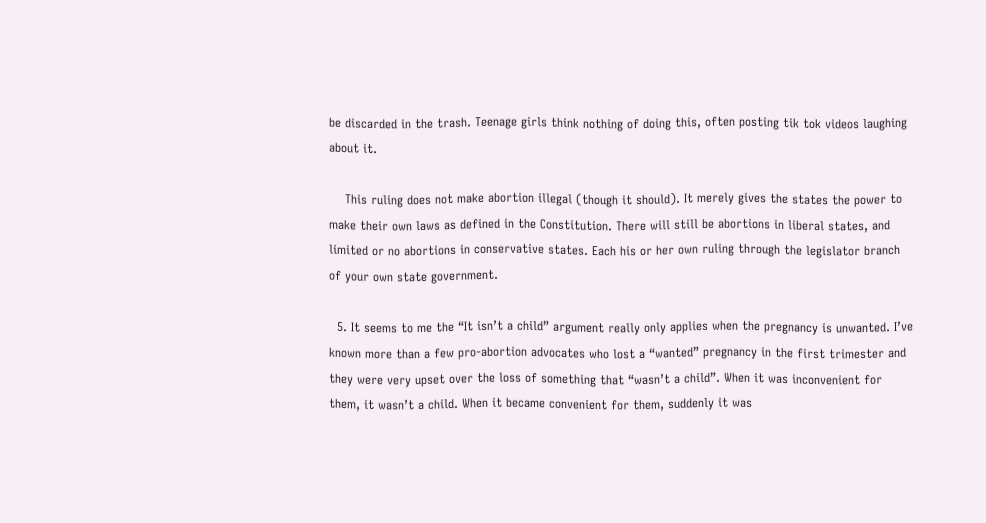be discarded in the trash. Teenage girls think nothing of doing this, often posting tik tok videos laughing about it.

    This ruling does not make abortion illegal (though it should). It merely gives the states the power to make their own laws as defined in the Constitution. There will still be abortions in liberal states, and limited or no abortions in conservative states. Each his or her own ruling through the legislator branch of your own state government.

  5. It seems to me the “It isn’t a child” argument really only applies when the pregnancy is unwanted. I’ve known more than a few pro-abortion advocates who lost a “wanted” pregnancy in the first trimester and they were very upset over the loss of something that “wasn’t a child”. When it was inconvenient for them, it wasn’t a child. When it became convenient for them, suddenly it was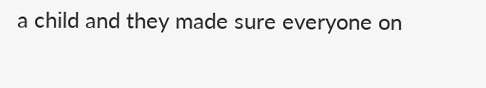a child and they made sure everyone on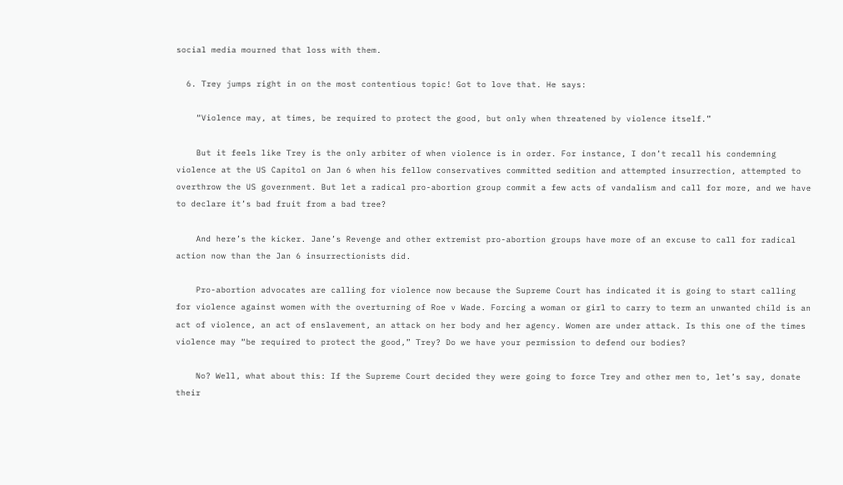social media mourned that loss with them.

  6. Trey jumps right in on the most contentious topic! Got to love that. He says:

    “Violence may, at times, be required to protect the good, but only when threatened by violence itself.”

    But it feels like Trey is the only arbiter of when violence is in order. For instance, I don’t recall his condemning violence at the US Capitol on Jan 6 when his fellow conservatives committed sedition and attempted insurrection, attempted to overthrow the US government. But let a radical pro-abortion group commit a few acts of vandalism and call for more, and we have to declare it’s bad fruit from a bad tree?

    And here’s the kicker. Jane’s Revenge and other extremist pro-abortion groups have more of an excuse to call for radical action now than the Jan 6 insurrectionists did.

    Pro-abortion advocates are calling for violence now because the Supreme Court has indicated it is going to start calling for violence against women with the overturning of Roe v Wade. Forcing a woman or girl to carry to term an unwanted child is an act of violence, an act of enslavement, an attack on her body and her agency. Women are under attack. Is this one of the times violence may “be required to protect the good,” Trey? Do we have your permission to defend our bodies?

    No? Well, what about this: If the Supreme Court decided they were going to force Trey and other men to, let’s say, donate their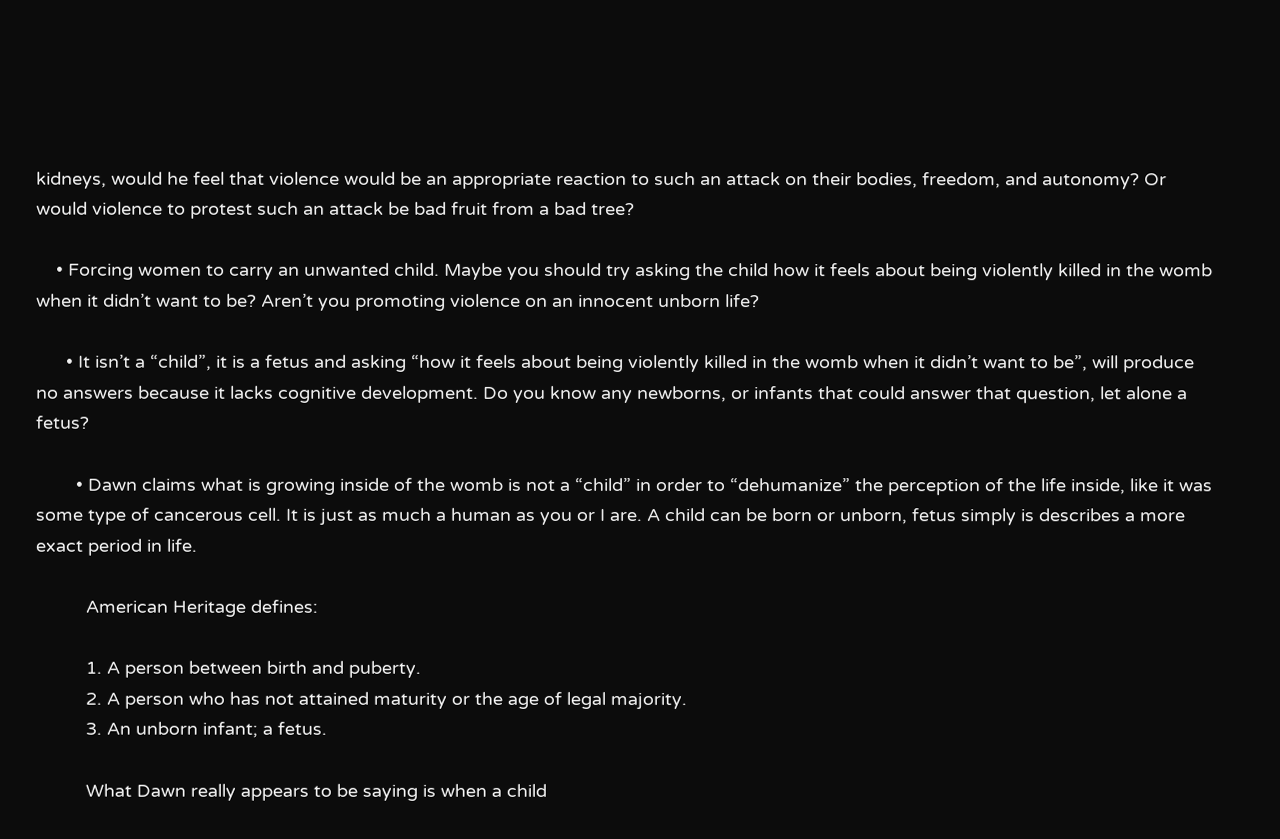kidneys, would he feel that violence would be an appropriate reaction to such an attack on their bodies, freedom, and autonomy? Or would violence to protest such an attack be bad fruit from a bad tree?

    • Forcing women to carry an unwanted child. Maybe you should try asking the child how it feels about being violently killed in the womb when it didn’t want to be? Aren’t you promoting violence on an innocent unborn life?

      • It isn’t a “child”, it is a fetus and asking “how it feels about being violently killed in the womb when it didn’t want to be”, will produce no answers because it lacks cognitive development. Do you know any newborns, or infants that could answer that question, let alone a fetus?

        • Dawn claims what is growing inside of the womb is not a “child” in order to “dehumanize” the perception of the life inside, like it was some type of cancerous cell. It is just as much a human as you or I are. A child can be born or unborn, fetus simply is describes a more exact period in life.

          American Heritage defines:

          1. A person between birth and puberty.
          2. A person who has not attained maturity or the age of legal majority.
          3. An unborn infant; a fetus.

          What Dawn really appears to be saying is when a child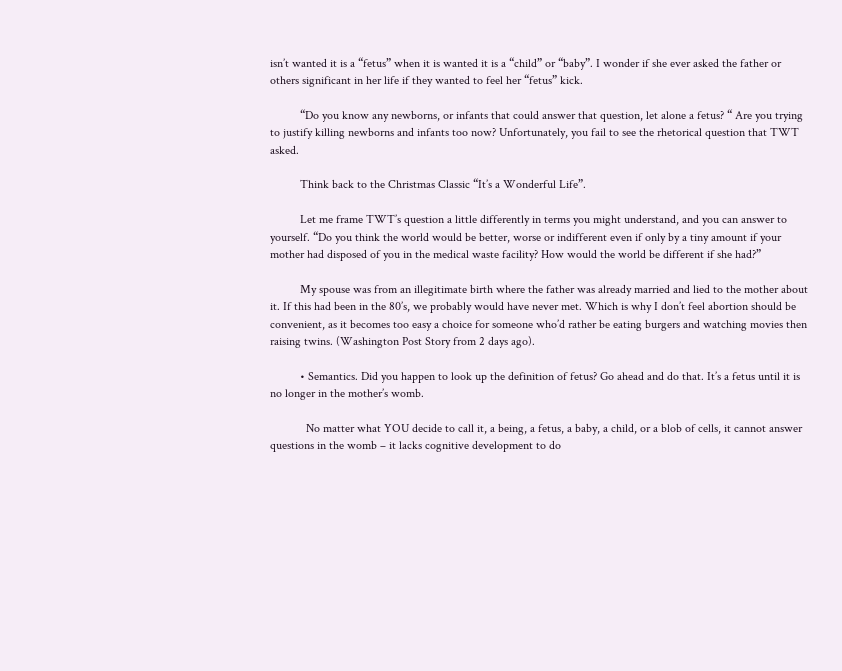isn’t wanted it is a “fetus” when it is wanted it is a “child” or “baby”. I wonder if she ever asked the father or others significant in her life if they wanted to feel her “fetus” kick.

          “Do you know any newborns, or infants that could answer that question, let alone a fetus? “ Are you trying to justify killing newborns and infants too now? Unfortunately, you fail to see the rhetorical question that TWT asked.

          Think back to the Christmas Classic “It’s a Wonderful Life”.

          Let me frame TWT’s question a little differently in terms you might understand, and you can answer to yourself. “Do you think the world would be better, worse or indifferent even if only by a tiny amount if your mother had disposed of you in the medical waste facility? How would the world be different if she had?”

          My spouse was from an illegitimate birth where the father was already married and lied to the mother about it. If this had been in the 80’s, we probably would have never met. Which is why I don’t feel abortion should be convenient, as it becomes too easy a choice for someone who’d rather be eating burgers and watching movies then raising twins. (Washington Post Story from 2 days ago).

          • Semantics. Did you happen to look up the definition of fetus? Go ahead and do that. It’s a fetus until it is no longer in the mother’s womb.

            No matter what YOU decide to call it, a being, a fetus, a baby, a child, or a blob of cells, it cannot answer questions in the womb – it lacks cognitive development to do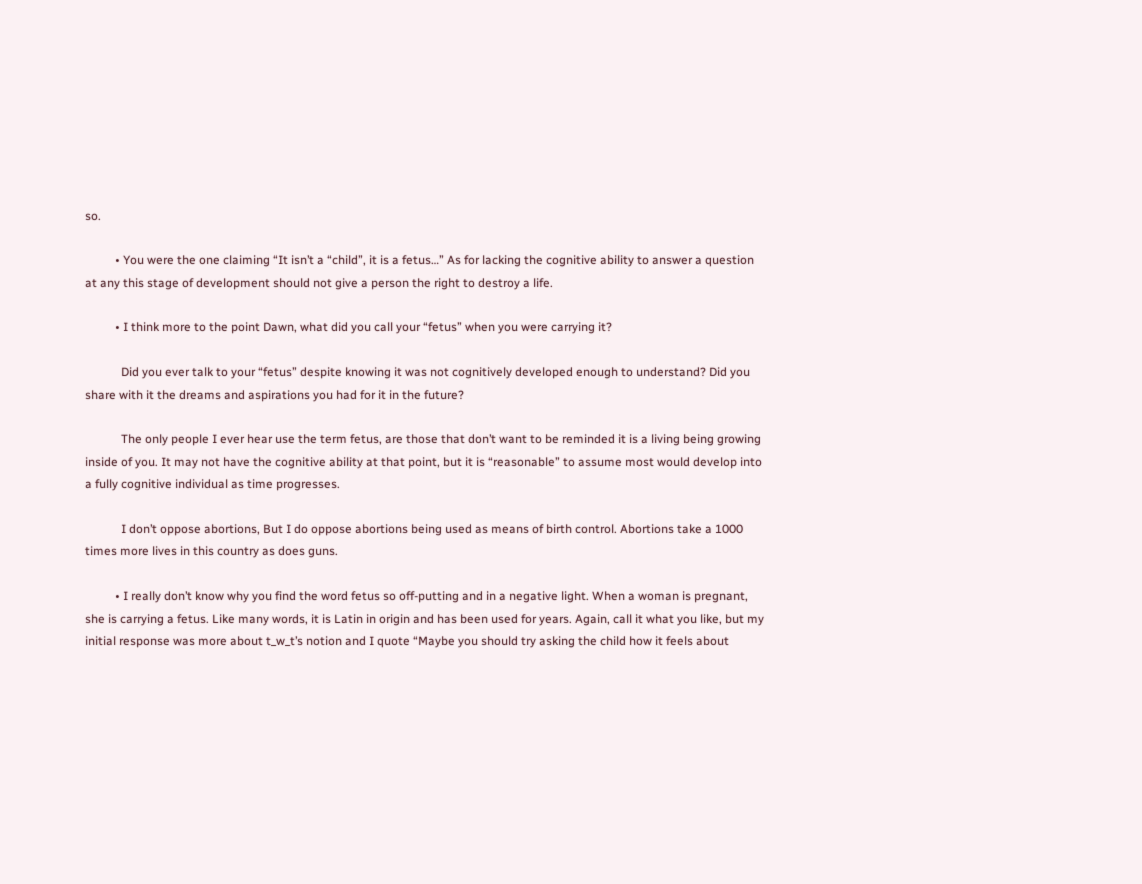so.

          • You were the one claiming “It isn’t a “child”, it is a fetus…” As for lacking the cognitive ability to answer a question at any this stage of development should not give a person the right to destroy a life.

          • I think more to the point Dawn, what did you call your “fetus” when you were carrying it?

            Did you ever talk to your “fetus” despite knowing it was not cognitively developed enough to understand? Did you share with it the dreams and aspirations you had for it in the future?

            The only people I ever hear use the term fetus, are those that don’t want to be reminded it is a living being growing inside of you. It may not have the cognitive ability at that point, but it is “reasonable” to assume most would develop into a fully cognitive individual as time progresses.

            I don’t oppose abortions, But I do oppose abortions being used as means of birth control. Abortions take a 1000 times more lives in this country as does guns.

          • I really don’t know why you find the word fetus so off-putting and in a negative light. When a woman is pregnant, she is carrying a fetus. Like many words, it is Latin in origin and has been used for years. Again, call it what you like, but my initial response was more about t_w_t’s notion and I quote “Maybe you should try asking the child how it feels about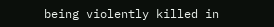being violently killed in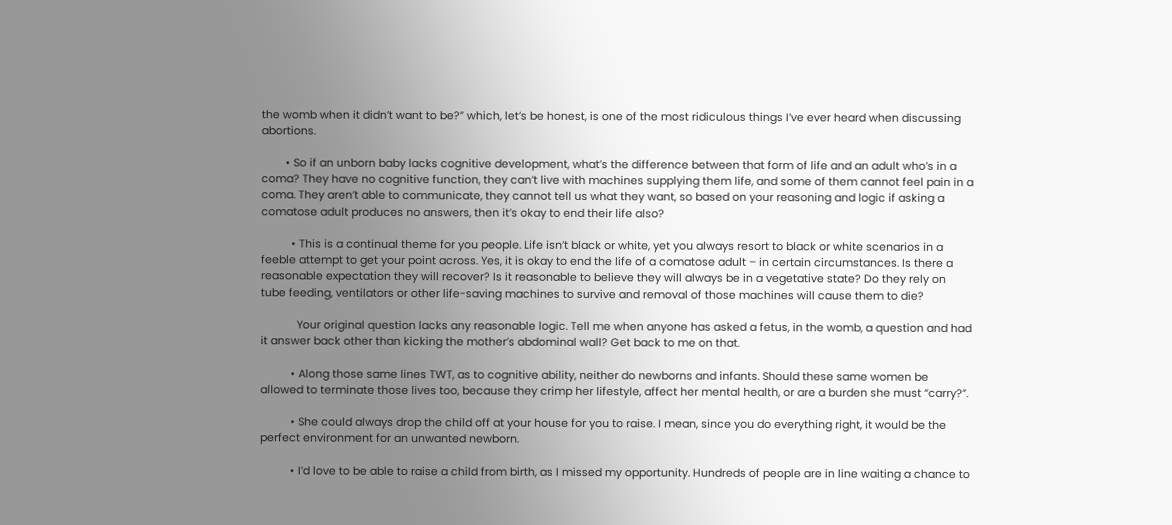the womb when it didn’t want to be?” which, let’s be honest, is one of the most ridiculous things I’ve ever heard when discussing abortions.

        • So if an unborn baby lacks cognitive development, what’s the difference between that form of life and an adult who’s in a coma? They have no cognitive function, they can’t live with machines supplying them life, and some of them cannot feel pain in a coma. They aren’t able to communicate, they cannot tell us what they want, so based on your reasoning and logic if asking a comatose adult produces no answers, then it’s okay to end their life also?

          • This is a continual theme for you people. Life isn’t black or white, yet you always resort to black or white scenarios in a feeble attempt to get your point across. Yes, it is okay to end the life of a comatose adult – in certain circumstances. Is there a reasonable expectation they will recover? Is it reasonable to believe they will always be in a vegetative state? Do they rely on tube feeding, ventilators or other life-saving machines to survive and removal of those machines will cause them to die?

            Your original question lacks any reasonable logic. Tell me when anyone has asked a fetus, in the womb, a question and had it answer back other than kicking the mother’s abdominal wall? Get back to me on that.

          • Along those same lines TWT, as to cognitive ability, neither do newborns and infants. Should these same women be allowed to terminate those lives too, because they crimp her lifestyle, affect her mental health, or are a burden she must “carry?”.

          • She could always drop the child off at your house for you to raise. I mean, since you do everything right, it would be the perfect environment for an unwanted newborn.

          • I’d love to be able to raise a child from birth, as I missed my opportunity. Hundreds of people are in line waiting a chance to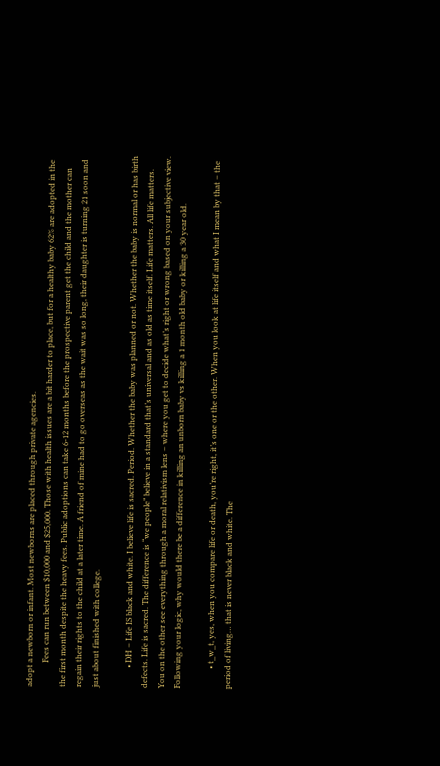adopt a newborn or infant. Most newborns are placed through private agencies.
            Fees can run between $10,000 and $25,000. Those with health issues are a bit harder to place, but for a healthy baby 62% are adopted in the the first month despite the heavy fees. Public adoptions can take 6-12 months before the prospective parent get the child and the mother can regain their rights to the child at a later time. A friend of mine had to go overseas as the wait was so long, their daughter is turning 21 soon and just about finished with college.

          • DH – Life IS black and white. I believe life is sacred. Period. Whether the baby was planned or not. Whether the baby is normal or has birth defects. Life is sacred. The difference is “we people” believe in a standard that’s universal and as old as time itself. Life matters. All life matters. You on the other see everything through a moral relativism lens – where you get to decide what’s right or wrong based on your subjective view. Following your logic, why would there be a difference in killing an unborn baby vs killing a 1 month old baby or killing a 30 year old.

          • t_w_t, yes, when you compare life or death, you’re right, it’s one or the other. When you look at life itself and what I mean by that – the period of living… that is never black and white. The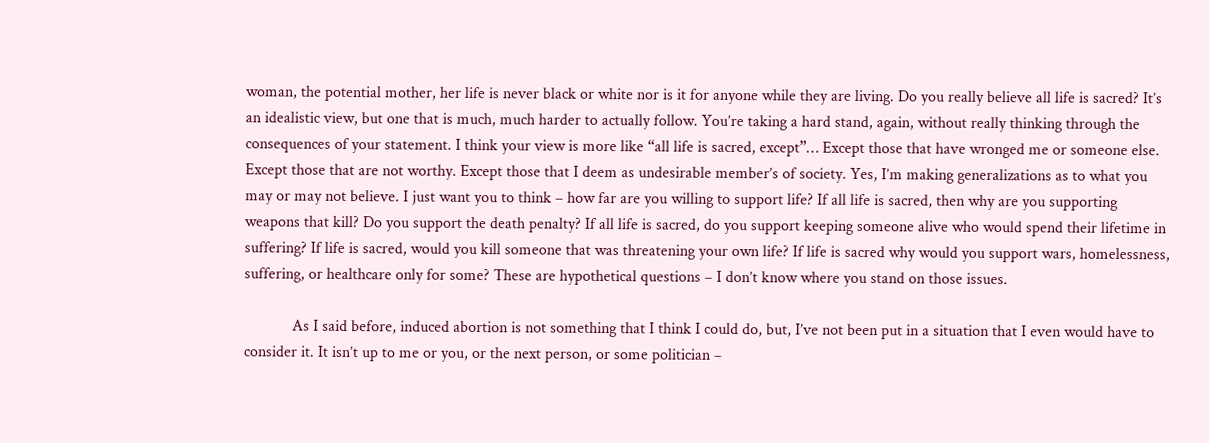woman, the potential mother, her life is never black or white nor is it for anyone while they are living. Do you really believe all life is sacred? It’s an idealistic view, but one that is much, much harder to actually follow. You’re taking a hard stand, again, without really thinking through the consequences of your statement. I think your view is more like “all life is sacred, except”… Except those that have wronged me or someone else. Except those that are not worthy. Except those that I deem as undesirable member’s of society. Yes, I’m making generalizations as to what you may or may not believe. I just want you to think – how far are you willing to support life? If all life is sacred, then why are you supporting weapons that kill? Do you support the death penalty? If all life is sacred, do you support keeping someone alive who would spend their lifetime in suffering? If life is sacred, would you kill someone that was threatening your own life? If life is sacred why would you support wars, homelessness, suffering, or healthcare only for some? These are hypothetical questions – I don’t know where you stand on those issues.

            As I said before, induced abortion is not something that I think I could do, but, I’ve not been put in a situation that I even would have to consider it. It isn’t up to me or you, or the next person, or some politician –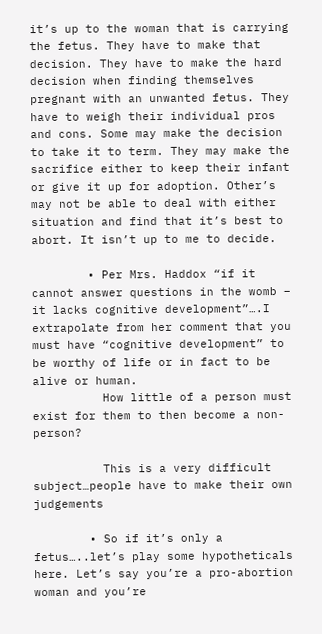it’s up to the woman that is carrying the fetus. They have to make that decision. They have to make the hard decision when finding themselves pregnant with an unwanted fetus. They have to weigh their individual pros and cons. Some may make the decision to take it to term. They may make the sacrifice either to keep their infant or give it up for adoption. Other’s may not be able to deal with either situation and find that it’s best to abort. It isn’t up to me to decide.

        • Per Mrs. Haddox “if it cannot answer questions in the womb – it lacks cognitive development”….I extrapolate from her comment that you must have “cognitive development” to be worthy of life or in fact to be alive or human.
          How little of a person must exist for them to then become a non-person?

          This is a very difficult subject…people have to make their own judgements

        • So if it’s only a fetus…..let’s play some hypotheticals here. Let’s say you’re a pro-abortion woman and you’re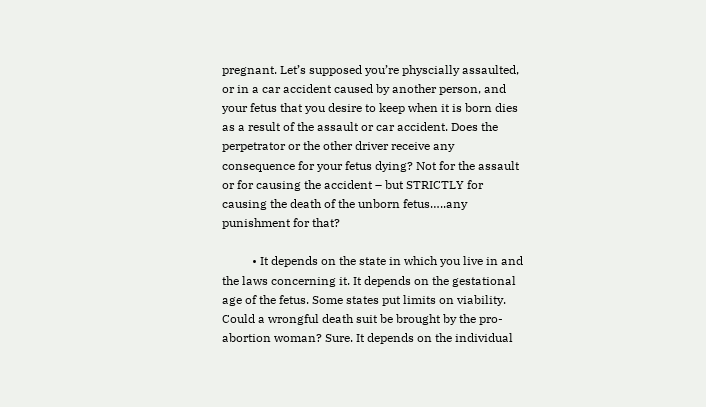pregnant. Let’s supposed you’re physcially assaulted, or in a car accident caused by another person, and your fetus that you desire to keep when it is born dies as a result of the assault or car accident. Does the perpetrator or the other driver receive any consequence for your fetus dying? Not for the assault or for causing the accident – but STRICTLY for causing the death of the unborn fetus…..any punishment for that?

          • It depends on the state in which you live in and the laws concerning it. It depends on the gestational age of the fetus. Some states put limits on viability. Could a wrongful death suit be brought by the pro-abortion woman? Sure. It depends on the individual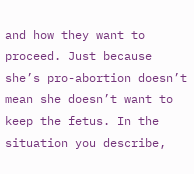and how they want to proceed. Just because she’s pro-abortion doesn’t mean she doesn’t want to keep the fetus. In the situation you describe,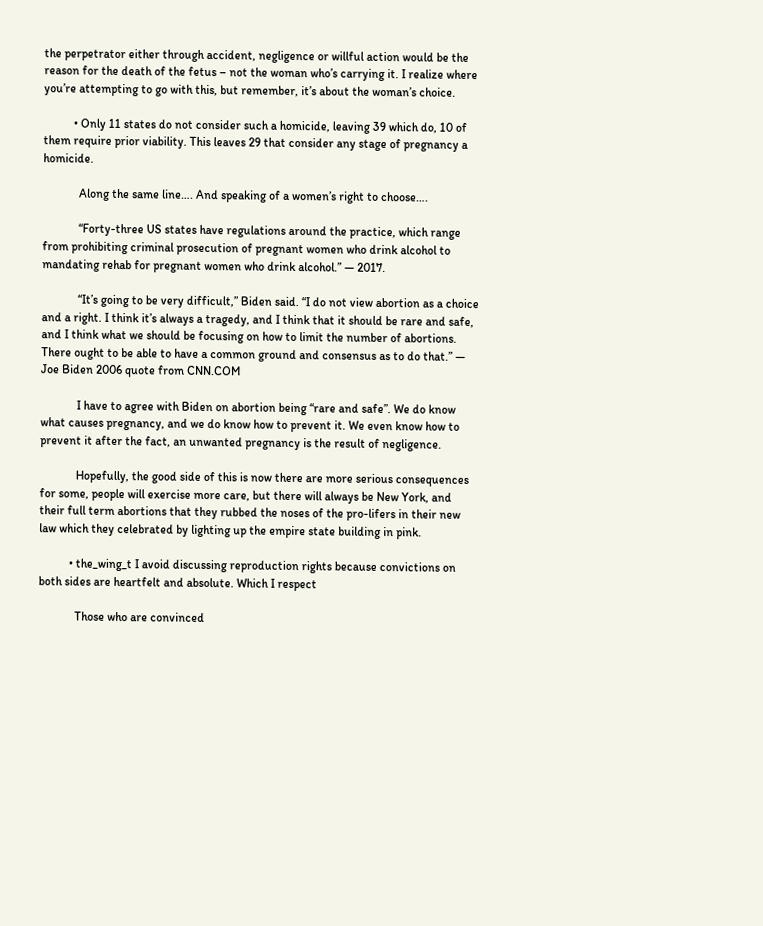the perpetrator either through accident, negligence or willful action would be the reason for the death of the fetus – not the woman who’s carrying it. I realize where you’re attempting to go with this, but remember, it’s about the woman’s choice.

          • Only 11 states do not consider such a homicide, leaving 39 which do, 10 of them require prior viability. This leaves 29 that consider any stage of pregnancy a homicide.

            Along the same line…. And speaking of a women’s right to choose….

            “Forty-three US states have regulations around the practice, which range from prohibiting criminal prosecution of pregnant women who drink alcohol to mandating rehab for pregnant women who drink alcohol.” — 2017.

            “It’s going to be very difficult,” Biden said. “I do not view abortion as a choice and a right. I think it’s always a tragedy, and I think that it should be rare and safe, and I think what we should be focusing on how to limit the number of abortions. There ought to be able to have a common ground and consensus as to do that.” — Joe Biden 2006 quote from CNN.COM

            I have to agree with Biden on abortion being “rare and safe”. We do know what causes pregnancy, and we do know how to prevent it. We even know how to prevent it after the fact, an unwanted pregnancy is the result of negligence.

            Hopefully, the good side of this is now there are more serious consequences for some, people will exercise more care, but there will always be New York, and their full term abortions that they rubbed the noses of the pro-lifers in their new law which they celebrated by lighting up the empire state building in pink.

          • the_wing_t I avoid discussing reproduction rights because convictions on both sides are heartfelt and absolute. Which I respect

            Those who are convinced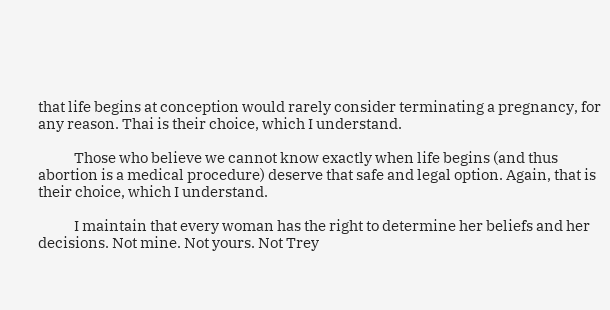that life begins at conception would rarely consider terminating a pregnancy, for any reason. Thai is their choice, which I understand.

            Those who believe we cannot know exactly when life begins (and thus abortion is a medical procedure) deserve that safe and legal option. Again, that is their choice, which I understand.

            I maintain that every woman has the right to determine her beliefs and her decisions. Not mine. Not yours. Not Trey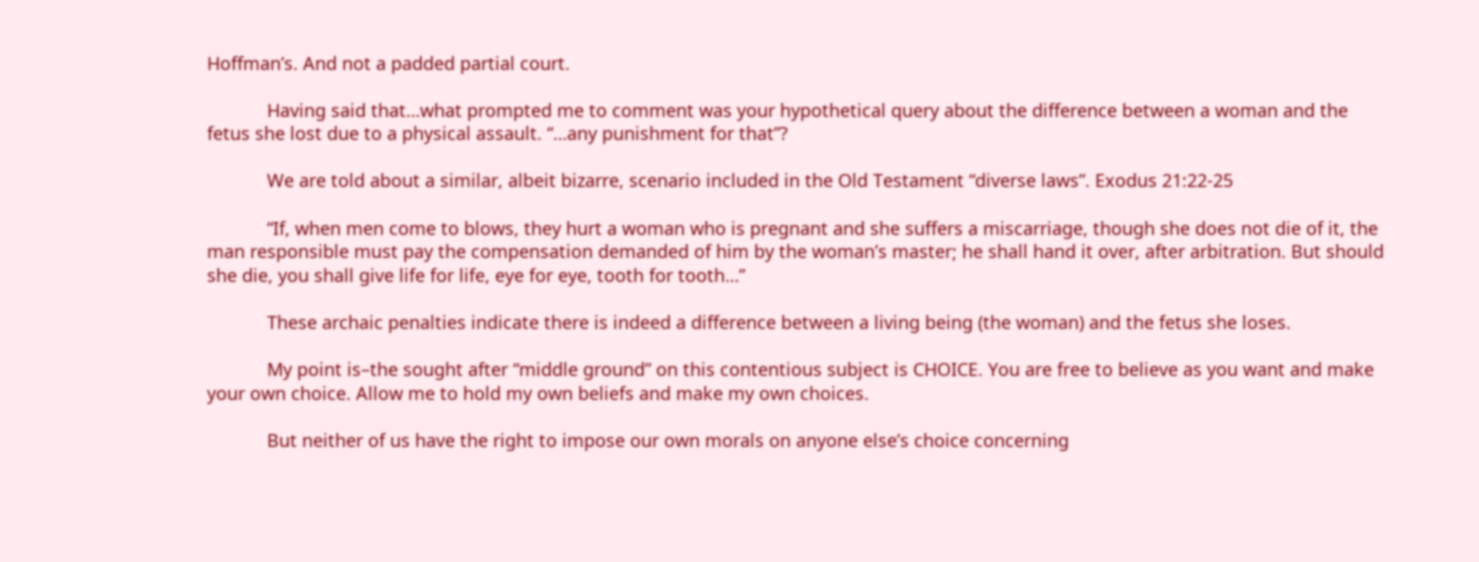Hoffman’s. And not a padded partial court.

            Having said that…what prompted me to comment was your hypothetical query about the difference between a woman and the fetus she lost due to a physical assault. “…any punishment for that”?

            We are told about a similar, albeit bizarre, scenario included in the Old Testament “diverse laws”. Exodus 21:22-25

            “If, when men come to blows, they hurt a woman who is pregnant and she suffers a miscarriage, though she does not die of it, the man responsible must pay the compensation demanded of him by the woman’s master; he shall hand it over, after arbitration. But should she die, you shall give life for life, eye for eye, tooth for tooth…”

            These archaic penalties indicate there is indeed a difference between a living being (the woman) and the fetus she loses.

            My point is–the sought after “middle ground” on this contentious subject is CHOICE. You are free to believe as you want and make your own choice. Allow me to hold my own beliefs and make my own choices.

            But neither of us have the right to impose our own morals on anyone else’s choice concerning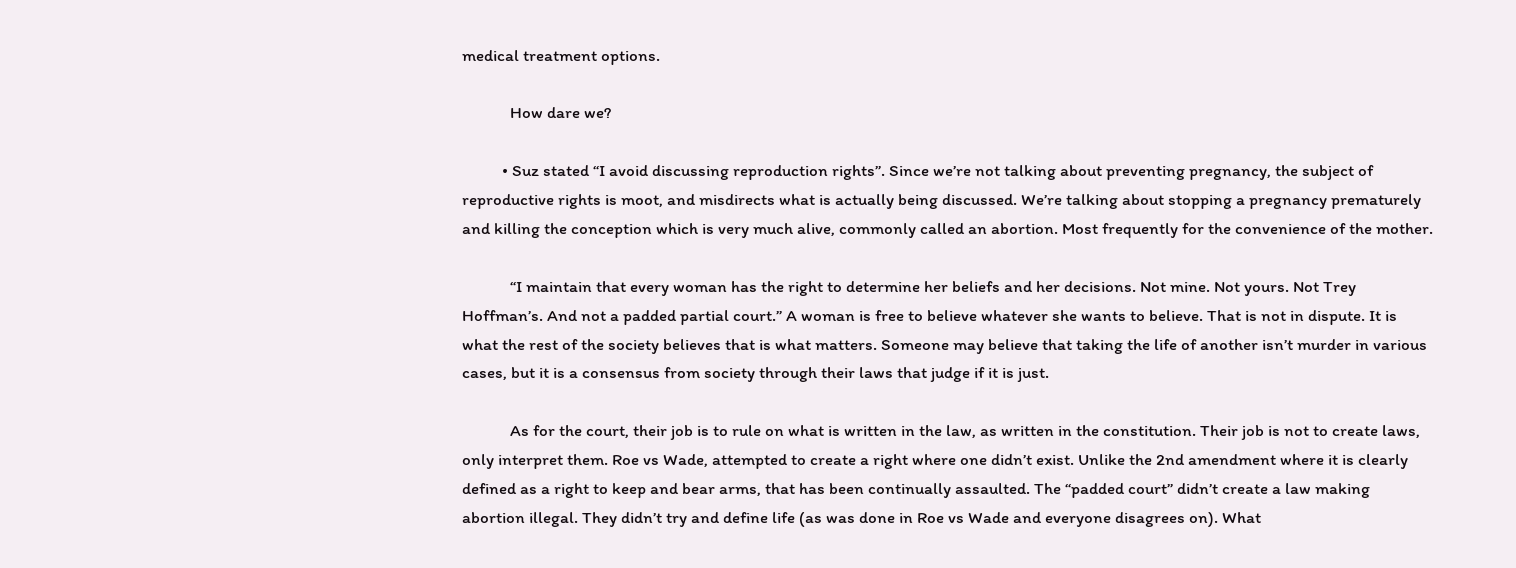medical treatment options.

            How dare we?

          • Suz stated “I avoid discussing reproduction rights”. Since we’re not talking about preventing pregnancy, the subject of reproductive rights is moot, and misdirects what is actually being discussed. We’re talking about stopping a pregnancy prematurely and killing the conception which is very much alive, commonly called an abortion. Most frequently for the convenience of the mother.

            “I maintain that every woman has the right to determine her beliefs and her decisions. Not mine. Not yours. Not Trey Hoffman’s. And not a padded partial court.” A woman is free to believe whatever she wants to believe. That is not in dispute. It is what the rest of the society believes that is what matters. Someone may believe that taking the life of another isn’t murder in various cases, but it is a consensus from society through their laws that judge if it is just.

            As for the court, their job is to rule on what is written in the law, as written in the constitution. Their job is not to create laws, only interpret them. Roe vs Wade, attempted to create a right where one didn’t exist. Unlike the 2nd amendment where it is clearly defined as a right to keep and bear arms, that has been continually assaulted. The “padded court” didn’t create a law making abortion illegal. They didn’t try and define life (as was done in Roe vs Wade and everyone disagrees on). What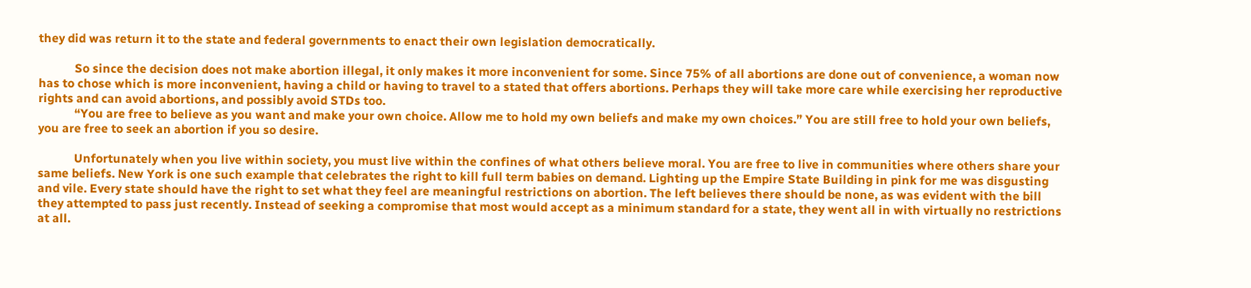they did was return it to the state and federal governments to enact their own legislation democratically.

            So since the decision does not make abortion illegal, it only makes it more inconvenient for some. Since 75% of all abortions are done out of convenience, a woman now has to chose which is more inconvenient, having a child or having to travel to a stated that offers abortions. Perhaps they will take more care while exercising her reproductive rights and can avoid abortions, and possibly avoid STDs too.
            “You are free to believe as you want and make your own choice. Allow me to hold my own beliefs and make my own choices.” You are still free to hold your own beliefs, you are free to seek an abortion if you so desire.

            Unfortunately when you live within society, you must live within the confines of what others believe moral. You are free to live in communities where others share your same beliefs. New York is one such example that celebrates the right to kill full term babies on demand. Lighting up the Empire State Building in pink for me was disgusting and vile. Every state should have the right to set what they feel are meaningful restrictions on abortion. The left believes there should be none, as was evident with the bill they attempted to pass just recently. Instead of seeking a compromise that most would accept as a minimum standard for a state, they went all in with virtually no restrictions at all.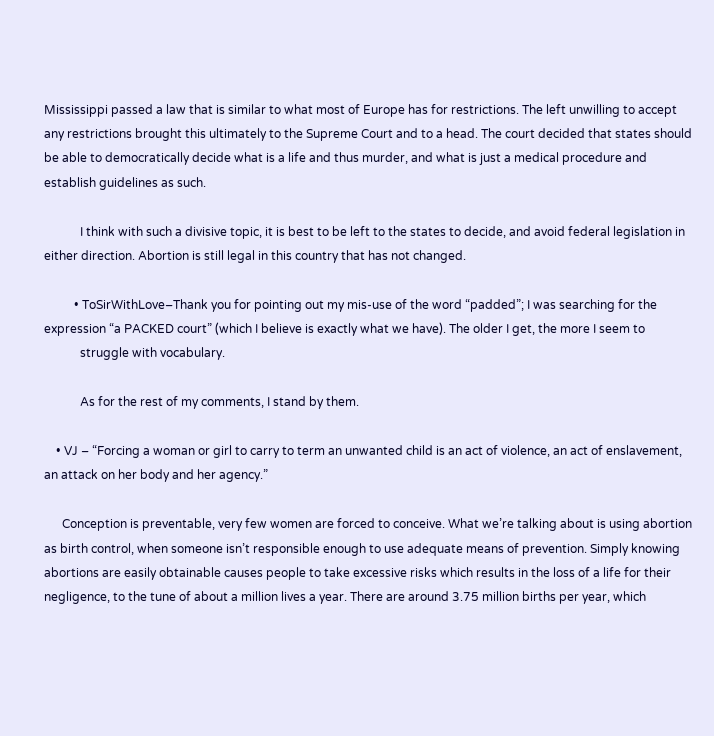Mississippi passed a law that is similar to what most of Europe has for restrictions. The left unwilling to accept any restrictions brought this ultimately to the Supreme Court and to a head. The court decided that states should be able to democratically decide what is a life and thus murder, and what is just a medical procedure and establish guidelines as such.

            I think with such a divisive topic, it is best to be left to the states to decide, and avoid federal legislation in either direction. Abortion is still legal in this country that has not changed.

          • ToSirWithLove–Thank you for pointing out my mis-use of the word “padded”; I was searching for the expression “a PACKED court” (which I believe is exactly what we have). The older I get, the more I seem to
            struggle with vocabulary.

            As for the rest of my comments, I stand by them.

    • VJ – “Forcing a woman or girl to carry to term an unwanted child is an act of violence, an act of enslavement, an attack on her body and her agency.”

      Conception is preventable, very few women are forced to conceive. What we’re talking about is using abortion as birth control, when someone isn’t responsible enough to use adequate means of prevention. Simply knowing abortions are easily obtainable causes people to take excessive risks which results in the loss of a life for their negligence, to the tune of about a million lives a year. There are around 3.75 million births per year, which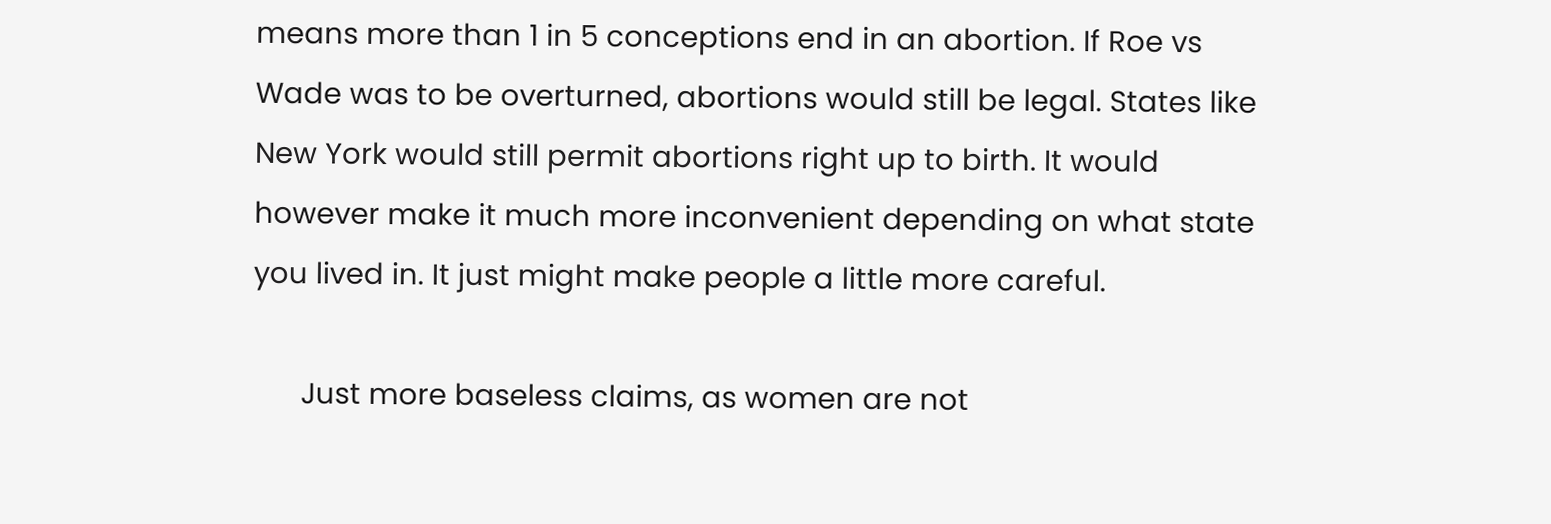means more than 1 in 5 conceptions end in an abortion. If Roe vs Wade was to be overturned, abortions would still be legal. States like New York would still permit abortions right up to birth. It would however make it much more inconvenient depending on what state you lived in. It just might make people a little more careful.

      Just more baseless claims, as women are not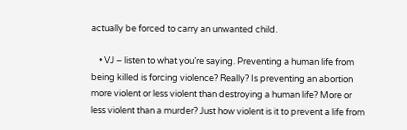actually be forced to carry an unwanted child.

    • VJ – listen to what you’re saying. Preventing a human life from being killed is forcing violence? Really? Is preventing an abortion more violent or less violent than destroying a human life? More or less violent than a murder? Just how violent is it to prevent a life from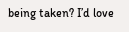being taken? I’d love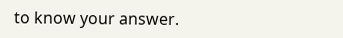to know your answer.